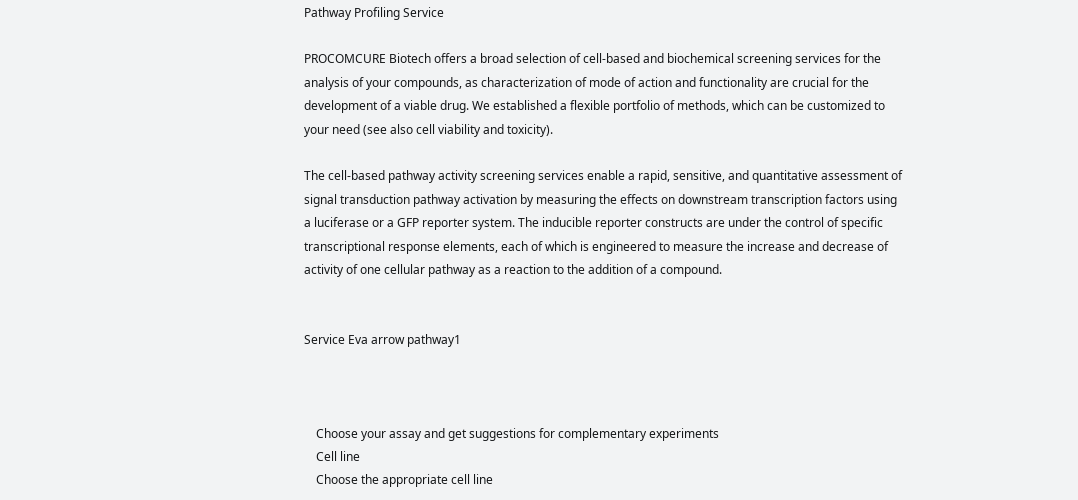Pathway Profiling Service

PROCOMCURE Biotech offers a broad selection of cell-based and biochemical screening services for the analysis of your compounds, as characterization of mode of action and functionality are crucial for the development of a viable drug. We established a flexible portfolio of methods, which can be customized to your need (see also cell viability and toxicity).

The cell-based pathway activity screening services enable a rapid, sensitive, and quantitative assessment of signal transduction pathway activation by measuring the effects on downstream transcription factors using a luciferase or a GFP reporter system. The inducible reporter constructs are under the control of specific transcriptional response elements, each of which is engineered to measure the increase and decrease of activity of one cellular pathway as a reaction to the addition of a compound.


Service Eva arrow pathway1



    Choose your assay and get suggestions for complementary experiments
    Cell line
    Choose the appropriate cell line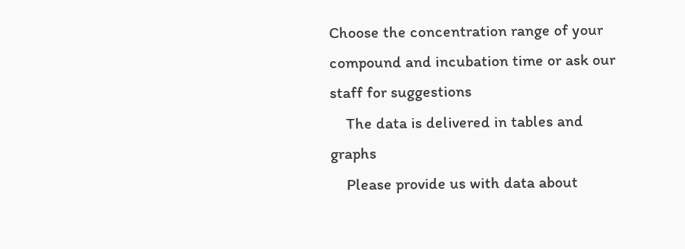Choose the concentration range of your compound and incubation time or ask our staff for suggestions
    The data is delivered in tables and graphs
    Please provide us with data about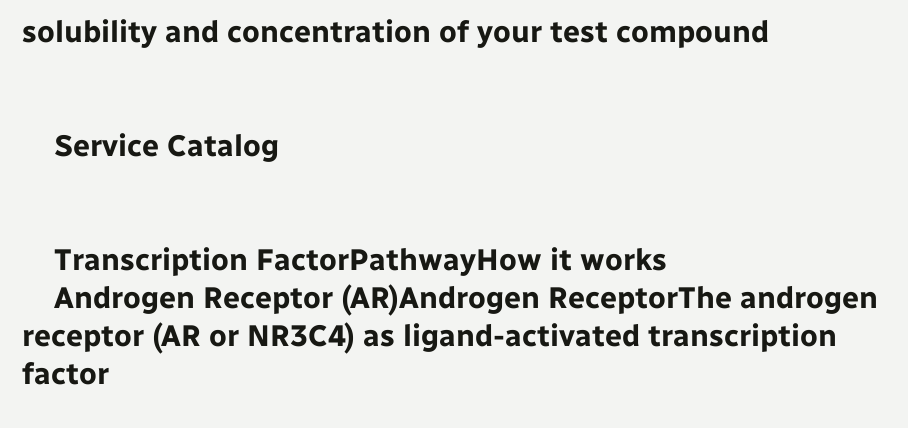solubility and concentration of your test compound


    Service Catalog


    Transcription FactorPathwayHow it works
    Androgen Receptor (AR)Androgen ReceptorThe androgen receptor (AR or NR3C4) as ligand-activated transcription factor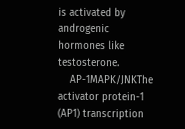is activated by androgenic hormones like testosterone.
    AP-1MAPK/JNKThe activator protein-1 (AP1) transcription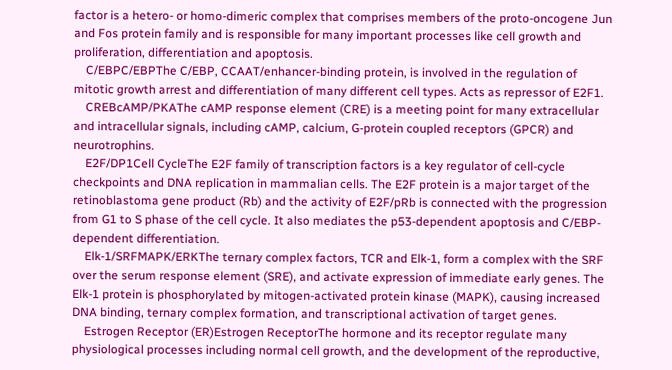factor is a hetero- or homo-dimeric complex that comprises members of the proto-oncogene Jun and Fos protein family and is responsible for many important processes like cell growth and proliferation, differentiation and apoptosis.
    C/EBPC/EBPThe C/EBP, CCAAT/enhancer-binding protein, is involved in the regulation of mitotic growth arrest and differentiation of many different cell types. Acts as repressor of E2F1.
    CREBcAMP/PKAThe cAMP response element (CRE) is a meeting point for many extracellular and intracellular signals, including cAMP, calcium, G-protein coupled receptors (GPCR) and neurotrophins.
    E2F/DP1Cell CycleThe E2F family of transcription factors is a key regulator of cell-cycle checkpoints and DNA replication in mammalian cells. The E2F protein is a major target of the retinoblastoma gene product (Rb) and the activity of E2F/pRb is connected with the progression from G1 to S phase of the cell cycle. It also mediates the p53-dependent apoptosis and C/EBP-dependent differentiation.
    Elk-1/SRFMAPK/ERKThe ternary complex factors, TCR and Elk-1, form a complex with the SRF over the serum response element (SRE), and activate expression of immediate early genes. The Elk-1 protein is phosphorylated by mitogen-activated protein kinase (MAPK), causing increased DNA binding, ternary complex formation, and transcriptional activation of target genes.
    Estrogen Receptor (ER)Estrogen ReceptorThe hormone and its receptor regulate many physiological processes including normal cell growth, and the development of the reproductive,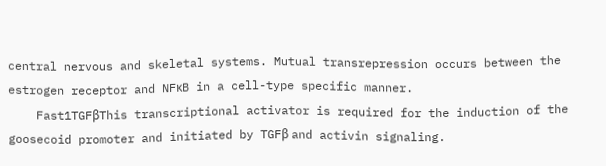central nervous and skeletal systems. Mutual transrepression occurs between the estrogen receptor and NFκB in a cell-type specific manner.
    Fast1TGFβThis transcriptional activator is required for the induction of the goosecoid promoter and initiated by TGFβ and activin signaling.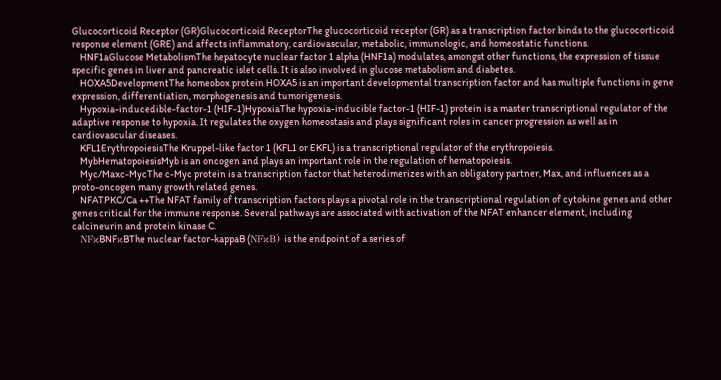Glucocorticoid Receptor (GR)Glucocorticoid ReceptorThe glucocorticoid receptor (GR) as a transcription factor binds to the glucocorticoid response element (GRE) and affects inflammatory, cardiovascular, metabolic, immunologic, and homeostatic functions.
    HNF1aGlucose MetabolismThe hepatocyte nuclear factor 1 alpha (HNF1a) modulates, amongst other functions, the expression of tissue specific genes in liver and pancreatic islet cells. It is also involved in glucose metabolism and diabetes.
    HOXA5DevelopmentThe homeobox protein HOXA5 is an important developmental transcription factor and has multiple functions in gene expression, differentiation, morphogenesis and tumorigenesis.
    Hypoxia-inducedible-factor-1 (HIF-1)HypoxiaThe hypoxia-inducible factor-1 (HIF-1) protein is a master transcriptional regulator of the adaptive response to hypoxia. It regulates the oxygen homeostasis and plays significant roles in cancer progression as well as in cardiovascular diseases.
    KFL1ErythropoiesisThe Kruppel-like factor 1 (KFL1 or EKFL) is a transcriptional regulator of the erythropoiesis.
    MybHematopoiesisMyb is an oncogen and plays an important role in the regulation of hematopoiesis.
    Myc/Maxc-MycThe c-Myc protein is a transcription factor that heterodimerizes with an obligatory partner, Max, and influences as a proto-oncogen many growth related genes.
    NFATPKC/Ca ++The NFAT family of transcription factors plays a pivotal role in the transcriptional regulation of cytokine genes and other genes critical for the immune response. Several pathways are associated with activation of the NFAT enhancer element, including calcineurin and protein kinase C.
    NFκBNFκBThe nuclear factor-kappaB (NFκB) is the endpoint of a series of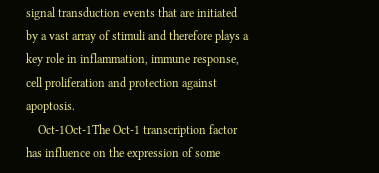signal transduction events that are initiated by a vast array of stimuli and therefore plays a key role in inflammation, immune response, cell proliferation and protection against apoptosis.
    Oct-1Oct-1The Oct-1 transcription factor has influence on the expression of some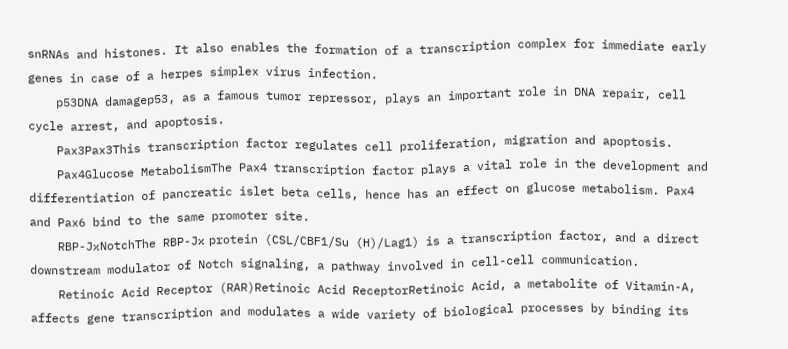snRNAs and histones. It also enables the formation of a transcription complex for immediate early genes in case of a herpes simplex virus infection.
    p53DNA damagep53, as a famous tumor repressor, plays an important role in DNA repair, cell cycle arrest, and apoptosis.
    Pax3Pax3This transcription factor regulates cell proliferation, migration and apoptosis.
    Pax4Glucose MetabolismThe Pax4 transcription factor plays a vital role in the development and differentiation of pancreatic islet beta cells, hence has an effect on glucose metabolism. Pax4 and Pax6 bind to the same promoter site.
    RBP-JκNotchThe RBP-Jκ protein (CSL/CBF1/Su (H)/Lag1) is a transcription factor, and a direct downstream modulator of Notch signaling, a pathway involved in cell-cell communication.
    Retinoic Acid Receptor (RAR)Retinoic Acid ReceptorRetinoic Acid, a metabolite of Vitamin-A, affects gene transcription and modulates a wide variety of biological processes by binding its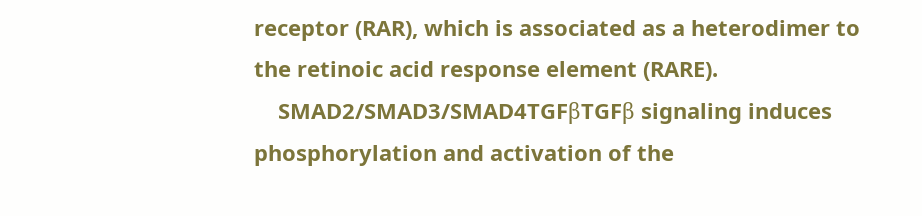receptor (RAR), which is associated as a heterodimer to the retinoic acid response element (RARE).
    SMAD2/SMAD3/SMAD4TGFβTGFβ signaling induces phosphorylation and activation of the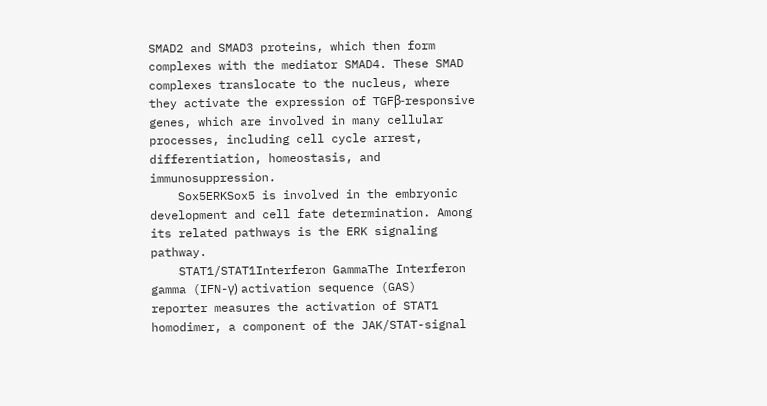SMAD2 and SMAD3 proteins, which then form complexes with the mediator SMAD4. These SMAD complexes translocate to the nucleus, where they activate the expression of TGFβ-responsive genes, which are involved in many cellular processes, including cell cycle arrest, differentiation, homeostasis, and immunosuppression.
    Sox5ERKSox5 is involved in the embryonic development and cell fate determination. Among its related pathways is the ERK signaling pathway.
    STAT1/STAT1Interferon GammaThe Interferon gamma (IFN-γ) activation sequence (GAS) reporter measures the activation of STAT1 homodimer, a component of the JAK/STAT-signal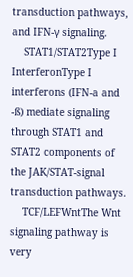transduction pathways, and IFN-γ signaling.
    STAT1/STAT2Type I InterferonType I interferons (IFN-a and -ß) mediate signaling through STAT1 and STAT2 components of the JAK/STAT-signal transduction pathways.
    TCF/LEFWntThe Wnt signaling pathway is very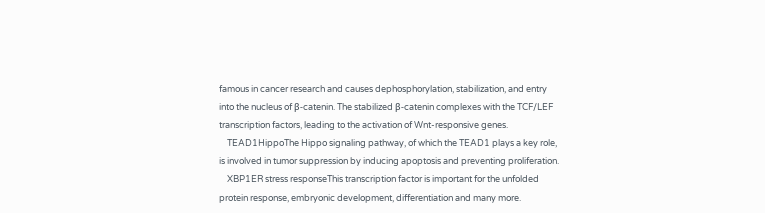famous in cancer research and causes dephosphorylation, stabilization, and entry into the nucleus of β-catenin. The stabilized β-catenin complexes with the TCF/LEF transcription factors, leading to the activation of Wnt-responsive genes.
    TEAD1HippoThe Hippo signaling pathway, of which the TEAD1 plays a key role, is involved in tumor suppression by inducing apoptosis and preventing proliferation.
    XBP1ER stress responseThis transcription factor is important for the unfolded protein response, embryonic development, differentiation and many more.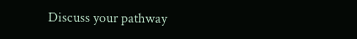Discuss your pathway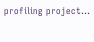profiling project...